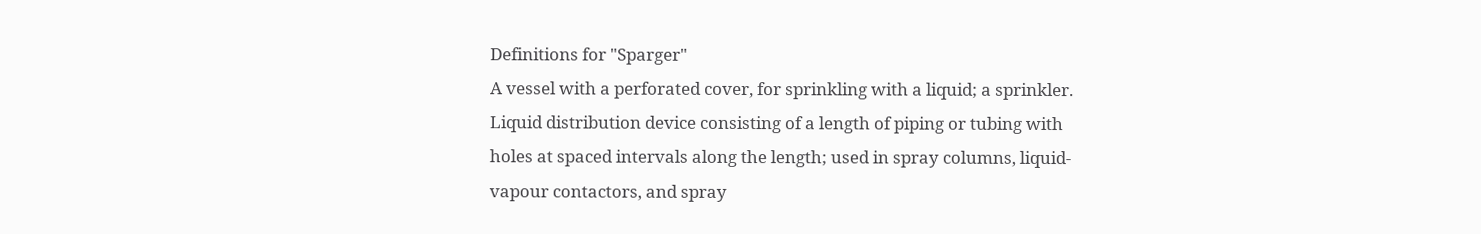Definitions for "Sparger"
A vessel with a perforated cover, for sprinkling with a liquid; a sprinkler.
Liquid distribution device consisting of a length of piping or tubing with holes at spaced intervals along the length; used in spray columns, liquid- vapour contactors, and spray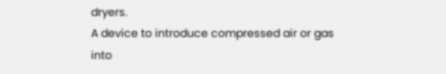dryers.
A device to introduce compressed air or gas into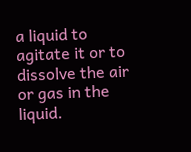a liquid to agitate it or to dissolve the air or gas in the liquid.